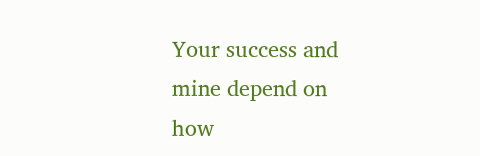Your success and mine depend on how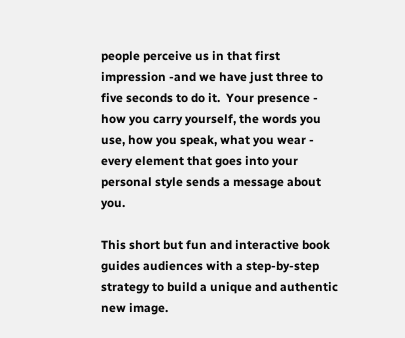people perceive us in that first impression -and we have just three to five seconds to do it.  Your presence - how you carry yourself, the words you use, how you speak, what you wear - every element that goes into your personal style sends a message about you.

This short but fun and interactive book guides audiences with a step-by-step strategy to build a unique and authentic new image.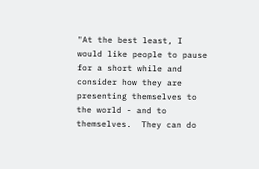"At the best least, I would like people to pause for a short while and consider how they are presenting themselves to the world - and to themselves.  They can do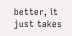better, it just takes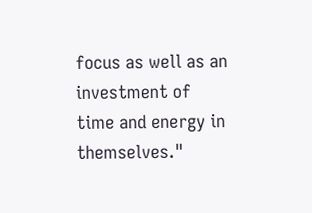focus as well as an investment of time and energy in themselves."